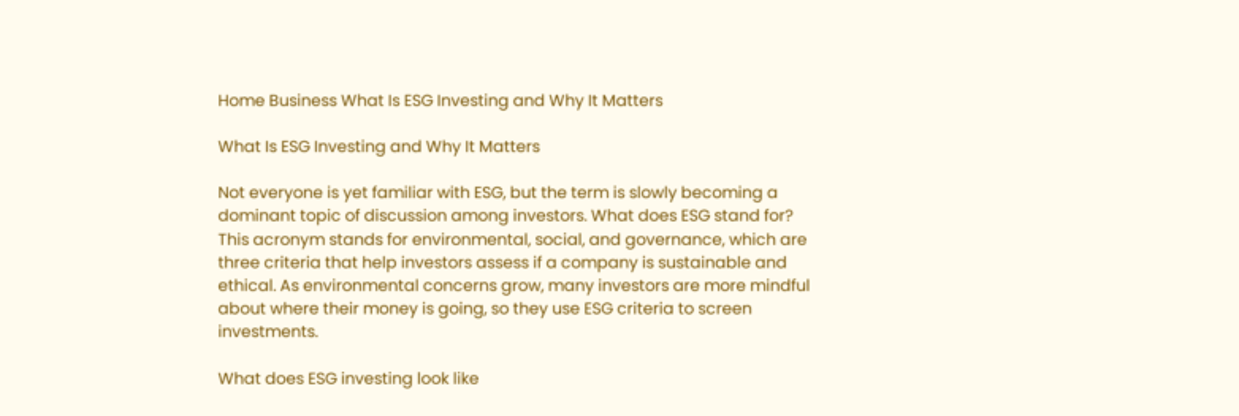Home Business What Is ESG Investing and Why It Matters

What Is ESG Investing and Why It Matters

Not everyone is yet familiar with ESG, but the term is slowly becoming a dominant topic of discussion among investors. What does ESG stand for? This acronym stands for environmental, social, and governance, which are three criteria that help investors assess if a company is sustainable and ethical. As environmental concerns grow, many investors are more mindful about where their money is going, so they use ESG criteria to screen investments.

What does ESG investing look like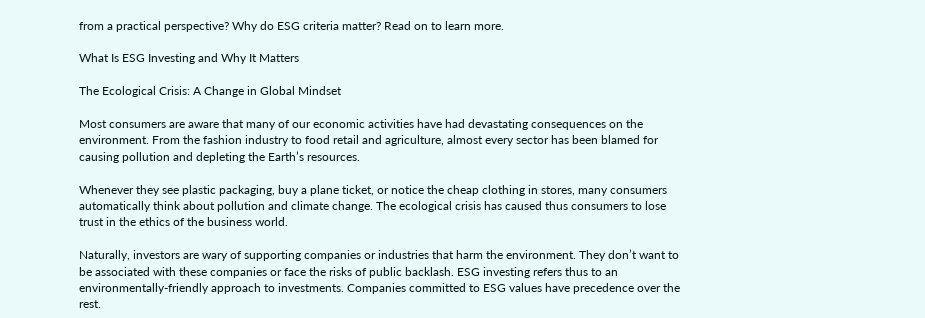from a practical perspective? Why do ESG criteria matter? Read on to learn more.

What Is ESG Investing and Why It Matters

The Ecological Crisis: A Change in Global Mindset

Most consumers are aware that many of our economic activities have had devastating consequences on the environment. From the fashion industry to food retail and agriculture, almost every sector has been blamed for causing pollution and depleting the Earth’s resources.

Whenever they see plastic packaging, buy a plane ticket, or notice the cheap clothing in stores, many consumers automatically think about pollution and climate change. The ecological crisis has caused thus consumers to lose trust in the ethics of the business world.

Naturally, investors are wary of supporting companies or industries that harm the environment. They don’t want to be associated with these companies or face the risks of public backlash. ESG investing refers thus to an environmentally-friendly approach to investments. Companies committed to ESG values have precedence over the rest.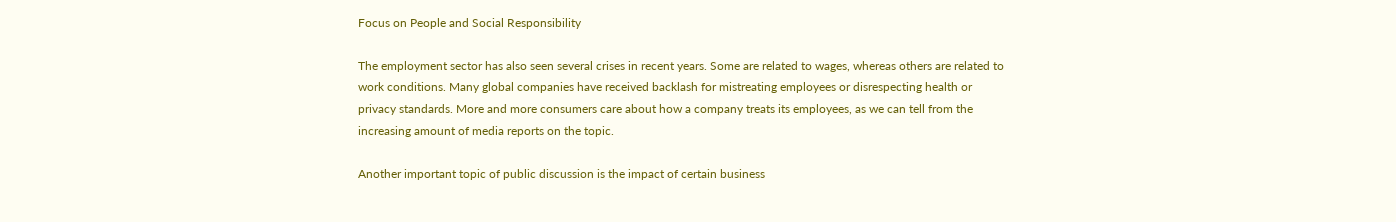Focus on People and Social Responsibility

The employment sector has also seen several crises in recent years. Some are related to wages, whereas others are related to work conditions. Many global companies have received backlash for mistreating employees or disrespecting health or privacy standards. More and more consumers care about how a company treats its employees, as we can tell from the increasing amount of media reports on the topic.

Another important topic of public discussion is the impact of certain business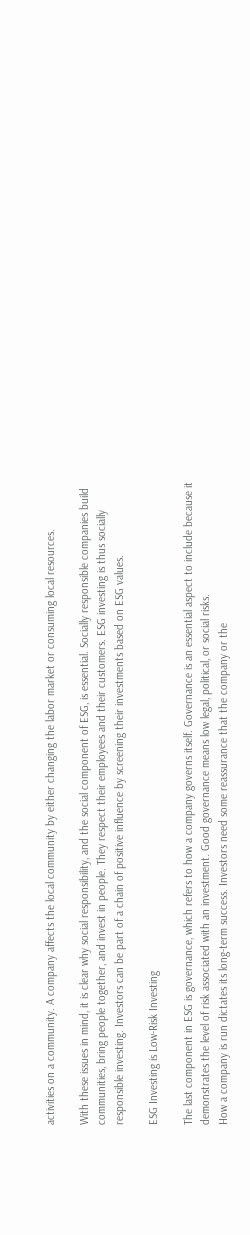activities on a community. A company affects the local community by either changing the labor market or consuming local resources.

With these issues in mind, it is clear why social responsibility, and the social component of ESG, is essential. Socially responsible companies build communities, bring people together, and invest in people. They respect their employees and their customers. ESG investing is thus socially responsible investing. Investors can be part of a chain of positive influence by screening their investments based on ESG values.

ESG Investing is Low-Risk Investing

The last component in ESG is governance, which refers to how a company governs itself. Governance is an essential aspect to include because it demonstrates the level of risk associated with an investment. Good governance means low legal, political, or social risks.
How a company is run dictates its long-term success. Investors need some reassurance that the company or the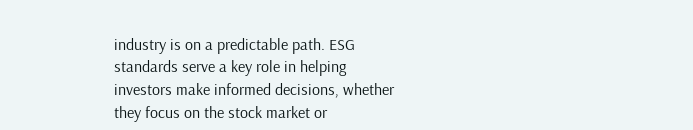industry is on a predictable path. ESG standards serve a key role in helping investors make informed decisions, whether they focus on the stock market or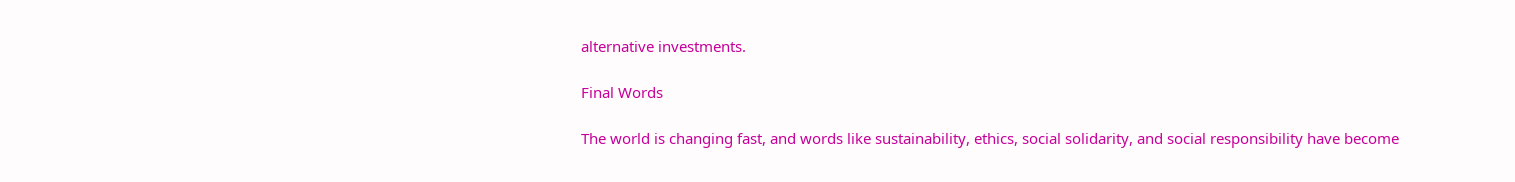alternative investments.

Final Words

The world is changing fast, and words like sustainability, ethics, social solidarity, and social responsibility have become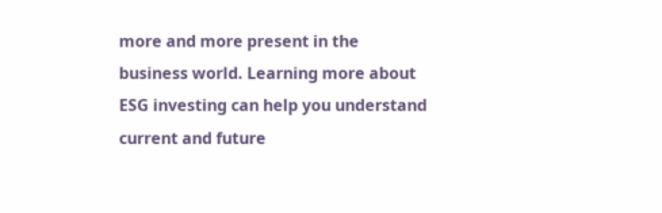more and more present in the business world. Learning more about ESG investing can help you understand current and future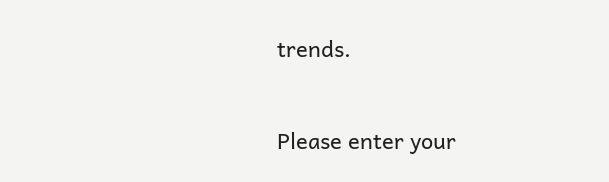trends.


Please enter your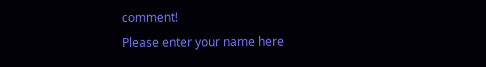comment!
Please enter your name here